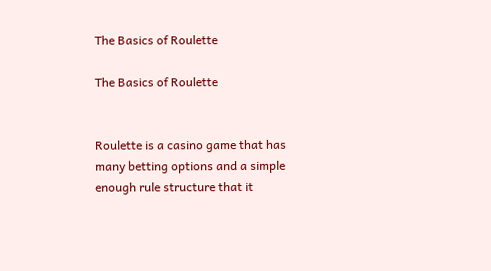The Basics of Roulette

The Basics of Roulette


Roulette is a casino game that has many betting options and a simple enough rule structure that it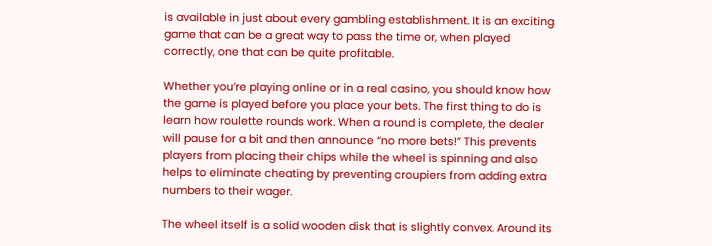is available in just about every gambling establishment. It is an exciting game that can be a great way to pass the time or, when played correctly, one that can be quite profitable.

Whether you’re playing online or in a real casino, you should know how the game is played before you place your bets. The first thing to do is learn how roulette rounds work. When a round is complete, the dealer will pause for a bit and then announce “no more bets!” This prevents players from placing their chips while the wheel is spinning and also helps to eliminate cheating by preventing croupiers from adding extra numbers to their wager.

The wheel itself is a solid wooden disk that is slightly convex. Around its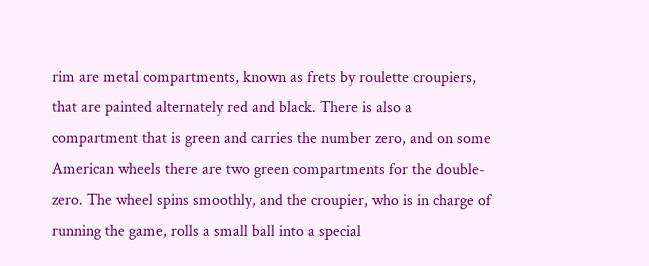rim are metal compartments, known as frets by roulette croupiers, that are painted alternately red and black. There is also a compartment that is green and carries the number zero, and on some American wheels there are two green compartments for the double-zero. The wheel spins smoothly, and the croupier, who is in charge of running the game, rolls a small ball into a special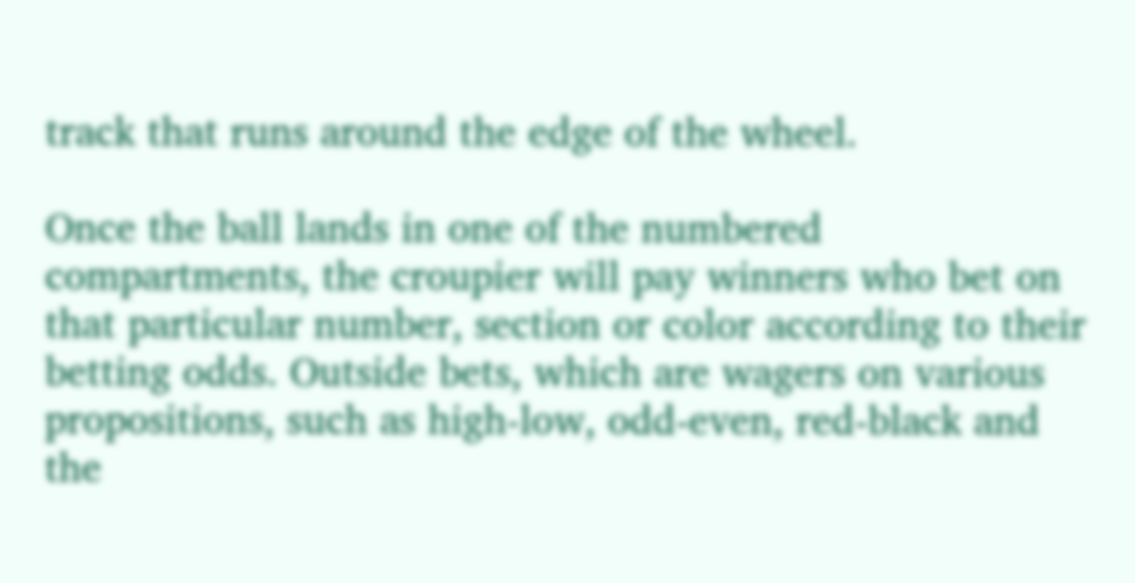track that runs around the edge of the wheel.

Once the ball lands in one of the numbered compartments, the croupier will pay winners who bet on that particular number, section or color according to their betting odds. Outside bets, which are wagers on various propositions, such as high-low, odd-even, red-black and the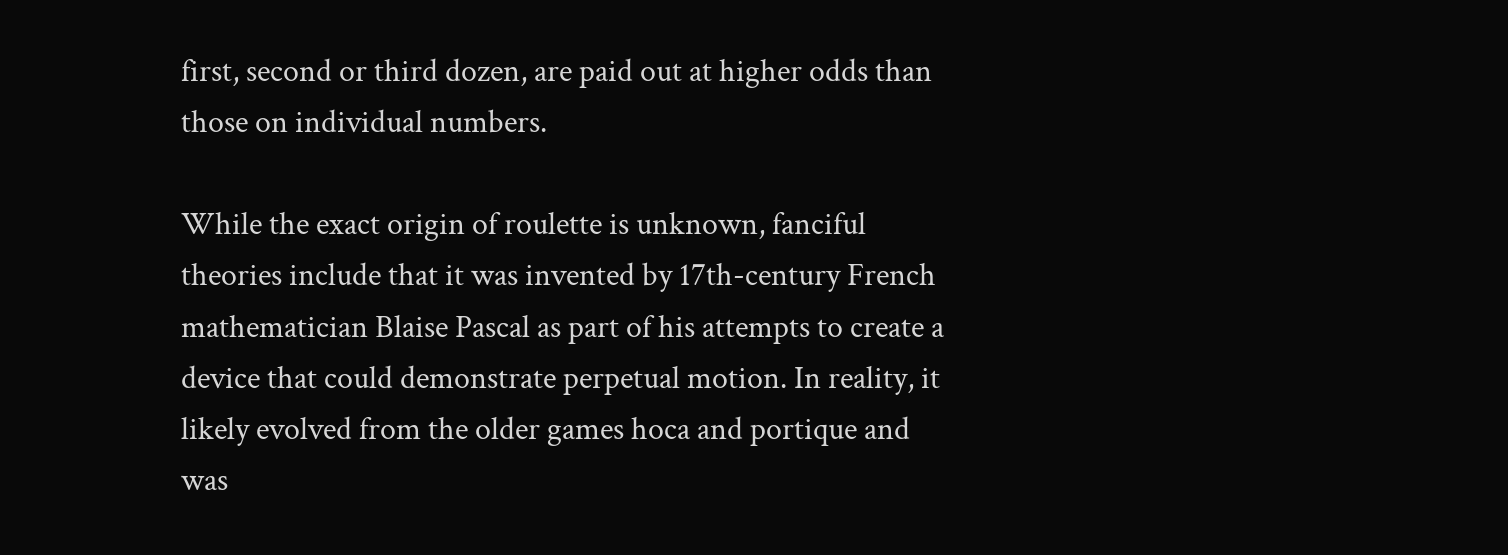first, second or third dozen, are paid out at higher odds than those on individual numbers.

While the exact origin of roulette is unknown, fanciful theories include that it was invented by 17th-century French mathematician Blaise Pascal as part of his attempts to create a device that could demonstrate perpetual motion. In reality, it likely evolved from the older games hoca and portique and was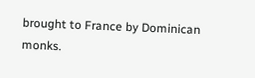brought to France by Dominican monks.